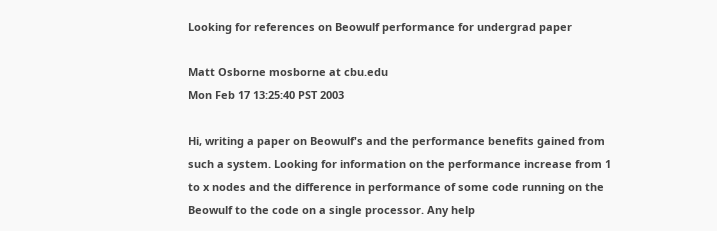Looking for references on Beowulf performance for undergrad paper

Matt Osborne mosborne at cbu.edu
Mon Feb 17 13:25:40 PST 2003

Hi, writing a paper on Beowulf's and the performance benefits gained from
such a system. Looking for information on the performance increase from 1
to x nodes and the difference in performance of some code running on the
Beowulf to the code on a single processor. Any help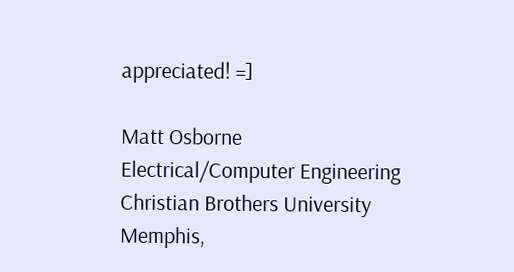appreciated! =]

Matt Osborne
Electrical/Computer Engineering
Christian Brothers University
Memphis,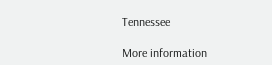Tennessee

More information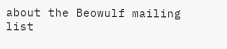about the Beowulf mailing list